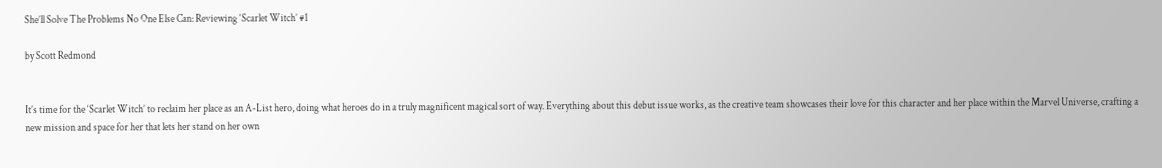She’ll Solve The Problems No One Else Can: Reviewing ‘Scarlet Witch’ #1

by Scott Redmond


It’s time for the ‘Scarlet Witch’ to reclaim her place as an A-List hero, doing what heroes do in a truly magnificent magical sort of way. Everything about this debut issue works, as the creative team showcases their love for this character and her place within the Marvel Universe, crafting a new mission and space for her that lets her stand on her own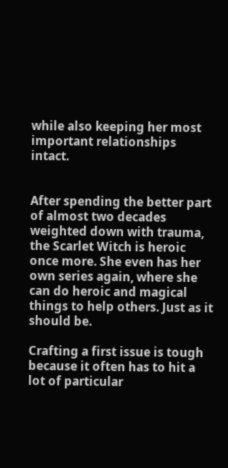while also keeping her most important relationships intact.


After spending the better part of almost two decades weighted down with trauma, the Scarlet Witch is heroic once more. She even has her own series again, where she can do heroic and magical things to help others. Just as it should be.

Crafting a first issue is tough because it often has to hit a lot of particular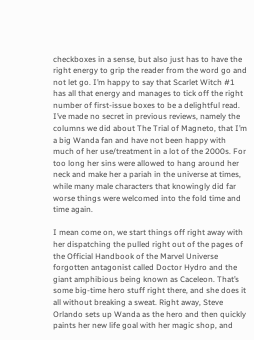checkboxes in a sense, but also just has to have the right energy to grip the reader from the word go and not let go. I’m happy to say that Scarlet Witch #1 has all that energy and manages to tick off the right number of first-issue boxes to be a delightful read. I’ve made no secret in previous reviews, namely the columns we did about The Trial of Magneto, that I’m a big Wanda fan and have not been happy with much of her use/treatment in a lot of the 2000s. For too long her sins were allowed to hang around her neck and make her a pariah in the universe at times, while many male characters that knowingly did far worse things were welcomed into the fold time and time again.

I mean come on, we start things off right away with her dispatching the pulled right out of the pages of the Official Handbook of the Marvel Universe forgotten antagonist called Doctor Hydro and the giant amphibious being known as Caceleon. That’s some big-time hero stuff right there, and she does it all without breaking a sweat. Right away, Steve Orlando sets up Wanda as the hero and then quickly paints her new life goal with her magic shop, and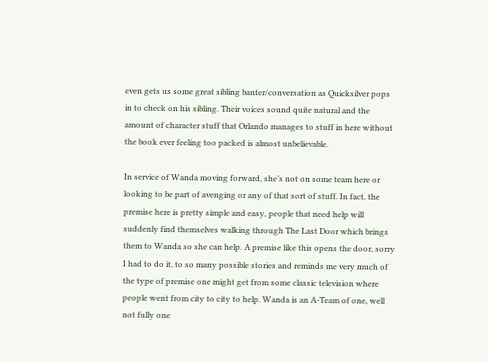even gets us some great sibling banter/conversation as Quicksilver pops in to check on his sibling. Their voices sound quite natural and the amount of character stuff that Orlando manages to stuff in here without the book ever feeling too packed is almost unbelievable.

In service of Wanda moving forward, she’s not on some team here or looking to be part of avenging or any of that sort of stuff. In fact, the premise here is pretty simple and easy, people that need help will suddenly find themselves walking through The Last Door which brings them to Wanda so she can help. A premise like this opens the door, sorry I had to do it, to so many possible stories and reminds me very much of the type of premise one might get from some classic television where people went from city to city to help. Wanda is an A-Team of one, well not fully one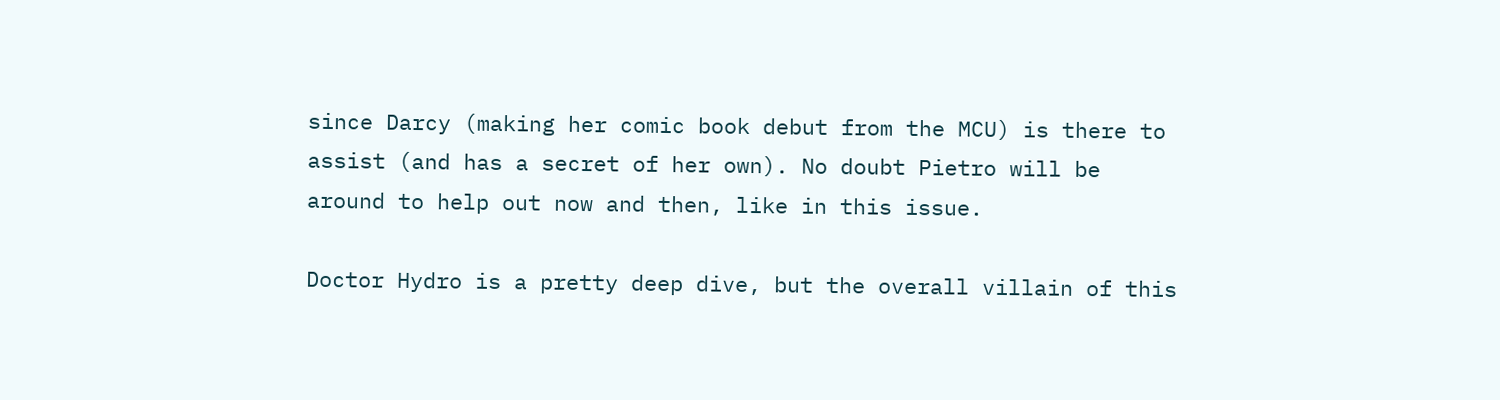since Darcy (making her comic book debut from the MCU) is there to assist (and has a secret of her own). No doubt Pietro will be around to help out now and then, like in this issue.

Doctor Hydro is a pretty deep dive, but the overall villain of this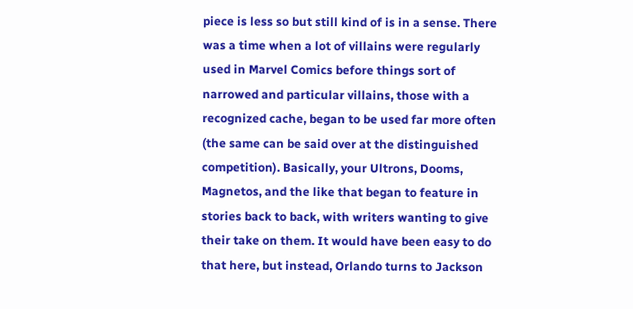piece is less so but still kind of is in a sense. There was a time when a lot of villains were regularly used in Marvel Comics before things sort of narrowed and particular villains, those with a recognized cache, began to be used far more often (the same can be said over at the distinguished competition). Basically, your Ultrons, Dooms, Magnetos, and the like that began to feature in stories back to back, with writers wanting to give their take on them. It would have been easy to do that here, but instead, Orlando turns to Jackson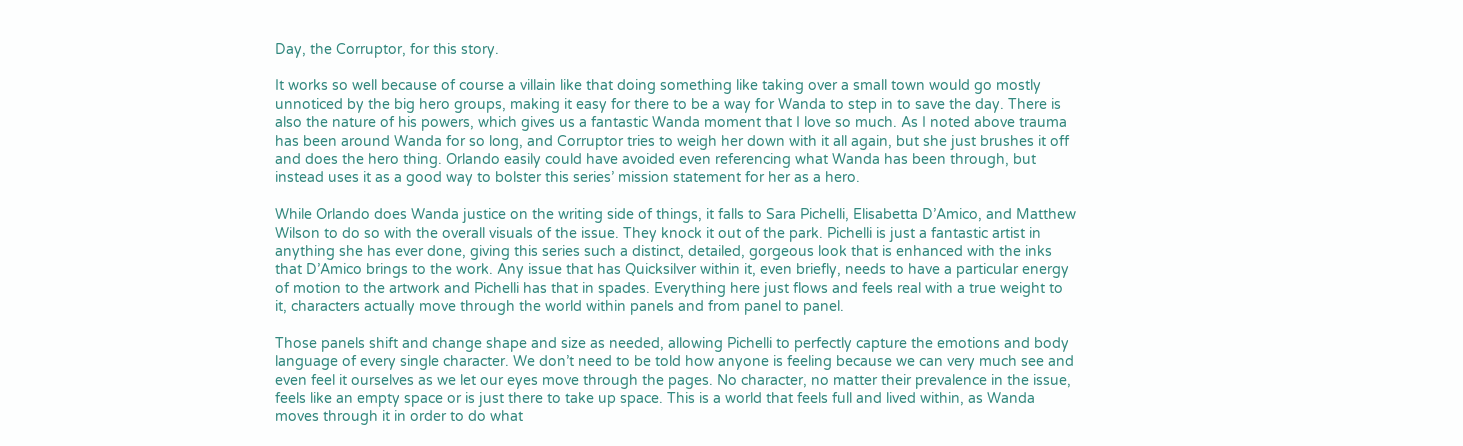Day, the Corruptor, for this story.

It works so well because of course a villain like that doing something like taking over a small town would go mostly unnoticed by the big hero groups, making it easy for there to be a way for Wanda to step in to save the day. There is also the nature of his powers, which gives us a fantastic Wanda moment that I love so much. As I noted above trauma has been around Wanda for so long, and Corruptor tries to weigh her down with it all again, but she just brushes it off and does the hero thing. Orlando easily could have avoided even referencing what Wanda has been through, but instead uses it as a good way to bolster this series’ mission statement for her as a hero.

While Orlando does Wanda justice on the writing side of things, it falls to Sara Pichelli, Elisabetta D’Amico, and Matthew Wilson to do so with the overall visuals of the issue. They knock it out of the park. Pichelli is just a fantastic artist in anything she has ever done, giving this series such a distinct, detailed, gorgeous look that is enhanced with the inks that D’Amico brings to the work. Any issue that has Quicksilver within it, even briefly, needs to have a particular energy of motion to the artwork and Pichelli has that in spades. Everything here just flows and feels real with a true weight to it, characters actually move through the world within panels and from panel to panel.

Those panels shift and change shape and size as needed, allowing Pichelli to perfectly capture the emotions and body language of every single character. We don’t need to be told how anyone is feeling because we can very much see and even feel it ourselves as we let our eyes move through the pages. No character, no matter their prevalence in the issue, feels like an empty space or is just there to take up space. This is a world that feels full and lived within, as Wanda moves through it in order to do what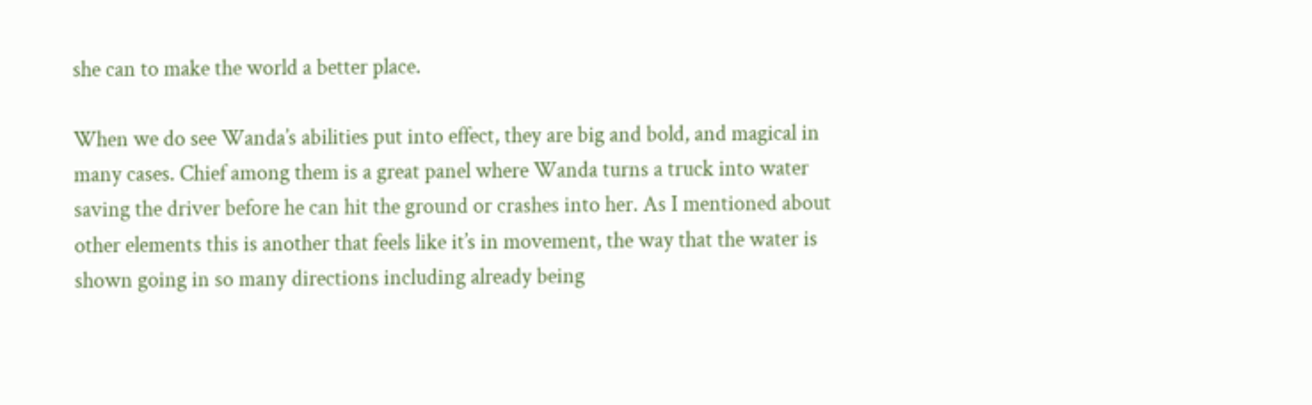she can to make the world a better place.

When we do see Wanda’s abilities put into effect, they are big and bold, and magical in many cases. Chief among them is a great panel where Wanda turns a truck into water saving the driver before he can hit the ground or crashes into her. As I mentioned about other elements this is another that feels like it’s in movement, the way that the water is shown going in so many directions including already being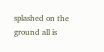splashed on the ground all is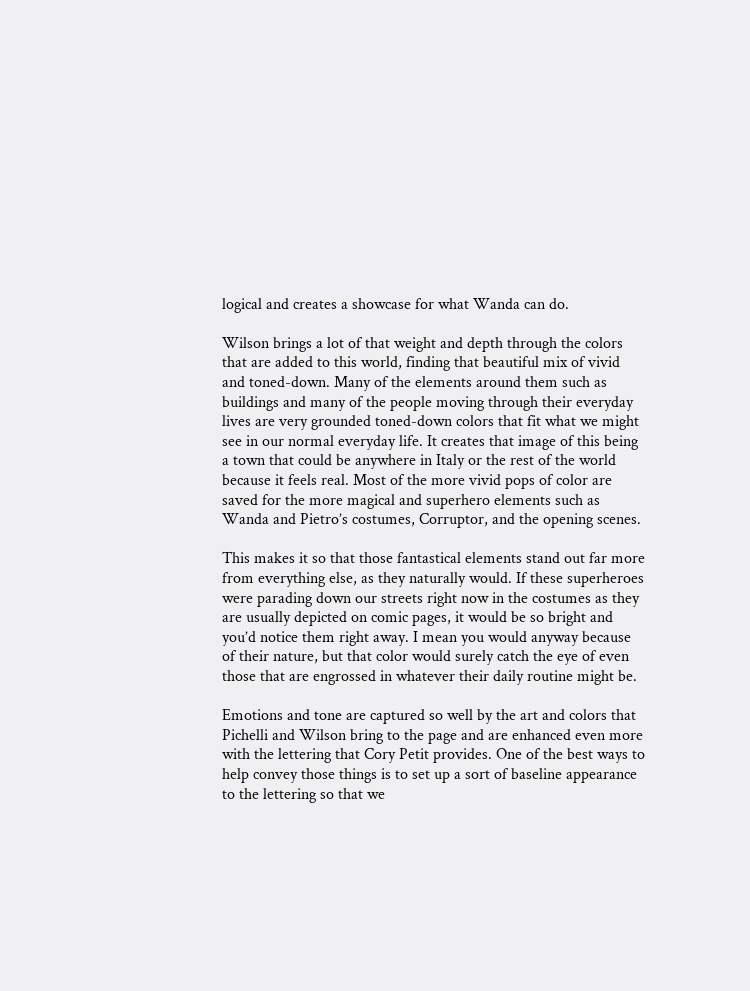logical and creates a showcase for what Wanda can do.

Wilson brings a lot of that weight and depth through the colors that are added to this world, finding that beautiful mix of vivid and toned-down. Many of the elements around them such as buildings and many of the people moving through their everyday lives are very grounded toned-down colors that fit what we might see in our normal everyday life. It creates that image of this being a town that could be anywhere in Italy or the rest of the world because it feels real. Most of the more vivid pops of color are saved for the more magical and superhero elements such as Wanda and Pietro’s costumes, Corruptor, and the opening scenes.

This makes it so that those fantastical elements stand out far more from everything else, as they naturally would. If these superheroes were parading down our streets right now in the costumes as they are usually depicted on comic pages, it would be so bright and you’d notice them right away. I mean you would anyway because of their nature, but that color would surely catch the eye of even those that are engrossed in whatever their daily routine might be.

Emotions and tone are captured so well by the art and colors that Pichelli and Wilson bring to the page and are enhanced even more with the lettering that Cory Petit provides. One of the best ways to help convey those things is to set up a sort of baseline appearance to the lettering so that we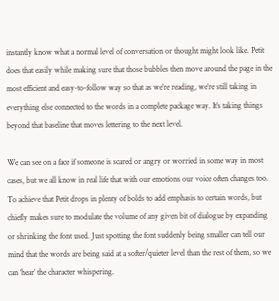instantly know what a normal level of conversation or thought might look like. Petit does that easily while making sure that those bubbles then move around the page in the most efficient and easy-to-follow way so that as we’re reading, we’re still taking in everything else connected to the words in a complete package way. It’s taking things beyond that baseline that moves lettering to the next level.

We can see on a face if someone is scared or angry or worried in some way in most cases, but we all know in real life that with our emotions our voice often changes too. To achieve that Petit drops in plenty of bolds to add emphasis to certain words, but chiefly makes sure to modulate the volume of any given bit of dialogue by expanding or shrinking the font used. Just spotting the font suddenly being smaller can tell our mind that the words are being said at a softer/quieter level than the rest of them, so we can ‘hear’ the character whispering.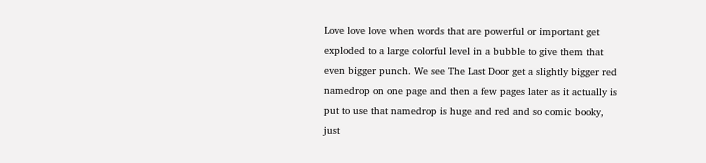Love love love when words that are powerful or important get exploded to a large colorful level in a bubble to give them that even bigger punch. We see The Last Door get a slightly bigger red namedrop on one page and then a few pages later as it actually is put to use that namedrop is huge and red and so comic booky, just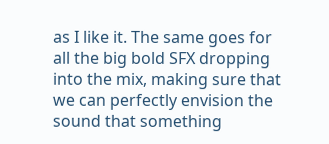as I like it. The same goes for all the big bold SFX dropping into the mix, making sure that we can perfectly envision the sound that something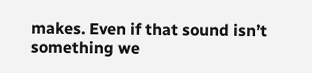makes. Even if that sound isn’t something we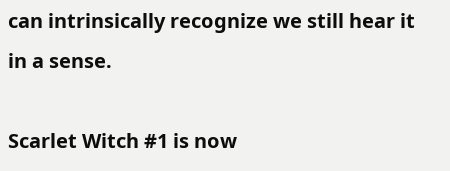can intrinsically recognize we still hear it in a sense.

Scarlet Witch #1 is now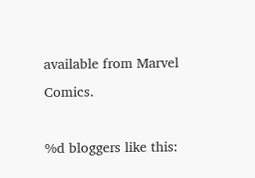available from Marvel Comics.

%d bloggers like this: